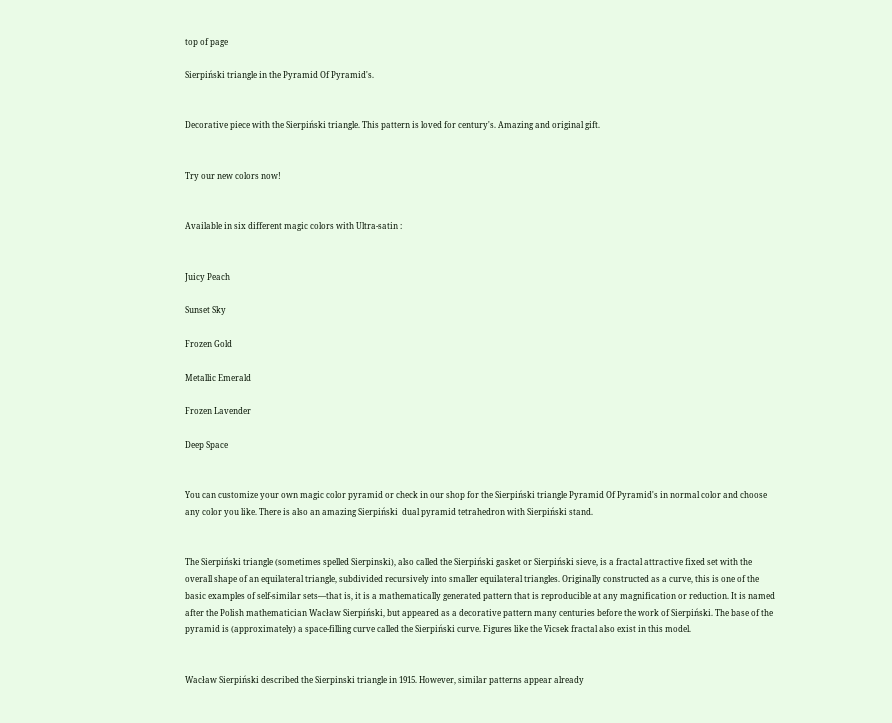top of page

Sierpiński triangle in the Pyramid Of Pyramid's.


Decorative piece with the Sierpiński triangle. This pattern is loved for century's. Amazing and original gift.


Try our new colors now!


Available in six different magic colors with Ultra-satin :


Juicy Peach

Sunset Sky

Frozen Gold

Metallic Emerald

Frozen Lavender

Deep Space


You can customize your own magic color pyramid or check in our shop for the Sierpiński triangle Pyramid Of Pyramid's in normal color and choose any color you like. There is also an amazing Sierpiński  dual pyramid tetrahedron with Sierpiński stand.


The Sierpiński triangle (sometimes spelled Sierpinski), also called the Sierpiński gasket or Sierpiński sieve, is a fractal attractive fixed set with the overall shape of an equilateral triangle, subdivided recursively into smaller equilateral triangles. Originally constructed as a curve, this is one of the basic examples of self-similar sets—that is, it is a mathematically generated pattern that is reproducible at any magnification or reduction. It is named after the Polish mathematician Wacław Sierpiński, but appeared as a decorative pattern many centuries before the work of Sierpiński. The base of the pyramid is (approximately) a space-filling curve called the Sierpiński curve. Figures like the Vicsek fractal also exist in this model.


Wacław Sierpiński described the Sierpinski triangle in 1915. However, similar patterns appear already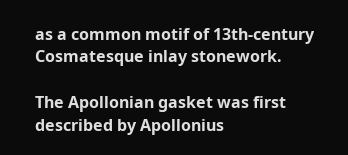as a common motif of 13th-century Cosmatesque inlay stonework.

The Apollonian gasket was first described by Apollonius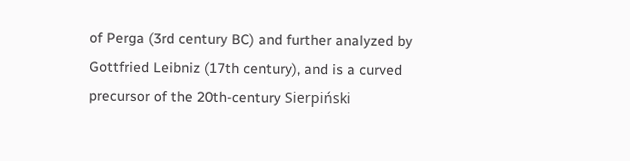of Perga (3rd century BC) and further analyzed by Gottfried Leibniz (17th century), and is a curved precursor of the 20th-century Sierpiński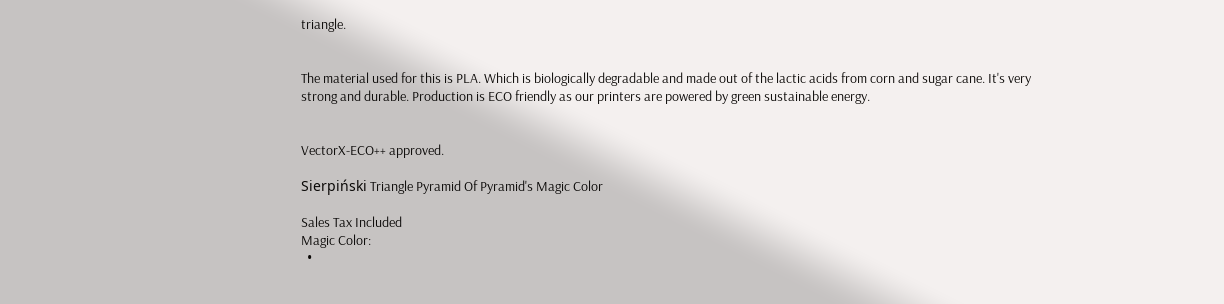triangle.


The material used for this is PLA. Which is biologically degradable and made out of the lactic acids from corn and sugar cane. It's very strong and durable. Production is ECO friendly as our printers are powered by green sustainable energy.


VectorX-ECO++ approved.

Sierpiński Triangle Pyramid Of Pyramid's Magic Color

Sales Tax Included
Magic Color:
  •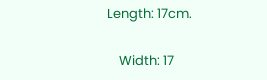Length: 17cm.

    Width: 17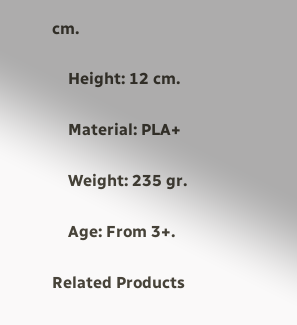cm.

    Height: 12 cm.

    Material: PLA+

    Weight: 235 gr.

    Age: From 3+.

Related Products